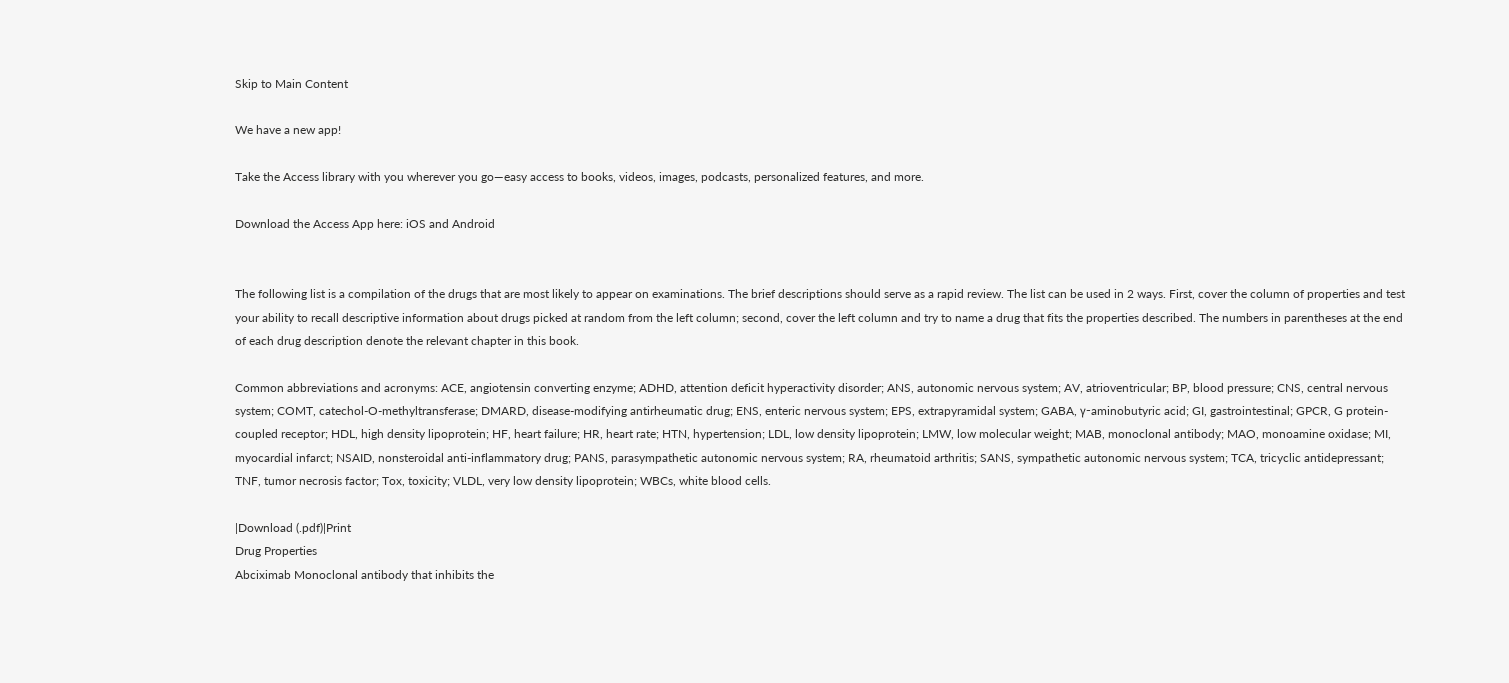Skip to Main Content

We have a new app!

Take the Access library with you wherever you go—easy access to books, videos, images, podcasts, personalized features, and more.

Download the Access App here: iOS and Android


The following list is a compilation of the drugs that are most likely to appear on examinations. The brief descriptions should serve as a rapid review. The list can be used in 2 ways. First, cover the column of properties and test your ability to recall descriptive information about drugs picked at random from the left column; second, cover the left column and try to name a drug that fits the properties described. The numbers in parentheses at the end of each drug description denote the relevant chapter in this book.

Common abbreviations and acronyms: ACE, angiotensin converting enzyme; ADHD, attention deficit hyperactivity disorder; ANS, autonomic nervous system; AV, atrioventricular; BP, blood pressure; CNS, central nervous system; COMT, catechol-O-methyltransferase; DMARD, disease-modifying antirheumatic drug; ENS, enteric nervous system; EPS, extrapyramidal system; GABA, γ-aminobutyric acid; GI, gastrointestinal; GPCR, G protein-coupled receptor; HDL, high density lipoprotein; HF, heart failure; HR, heart rate; HTN, hypertension; LDL, low density lipoprotein; LMW, low molecular weight; MAB, monoclonal antibody; MAO, monoamine oxidase; MI, myocardial infarct; NSAID, nonsteroidal anti-inflammatory drug; PANS, parasympathetic autonomic nervous system; RA, rheumatoid arthritis; SANS, sympathetic autonomic nervous system; TCA, tricyclic antidepressant; TNF, tumor necrosis factor; Tox, toxicity; VLDL, very low density lipoprotein; WBCs, white blood cells.

|Download (.pdf)|Print
Drug Properties
Abciximab Monoclonal antibody that inhibits the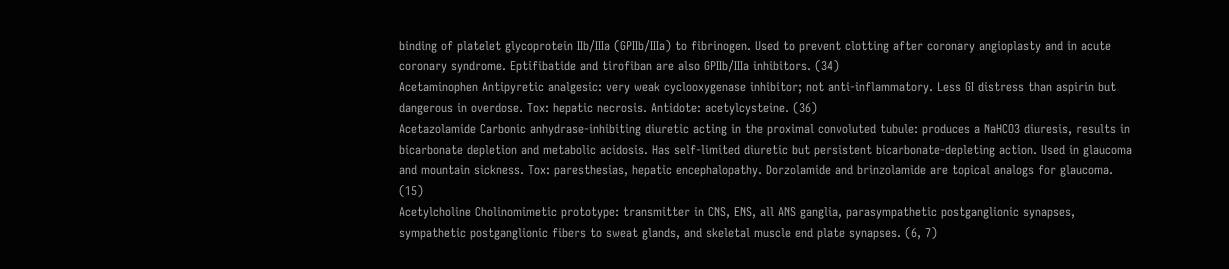binding of platelet glycoprotein IIb/IIIa (GPIIb/IIIa) to fibrinogen. Used to prevent clotting after coronary angioplasty and in acute coronary syndrome. Eptifibatide and tirofiban are also GPIIb/IIIa inhibitors. (34)
Acetaminophen Antipyretic analgesic: very weak cyclooxygenase inhibitor; not anti-inflammatory. Less GI distress than aspirin but dangerous in overdose. Tox: hepatic necrosis. Antidote: acetylcysteine. (36)
Acetazolamide Carbonic anhydrase-inhibiting diuretic acting in the proximal convoluted tubule: produces a NaHCO3 diuresis, results in bicarbonate depletion and metabolic acidosis. Has self-limited diuretic but persistent bicarbonate-depleting action. Used in glaucoma and mountain sickness. Tox: paresthesias, hepatic encephalopathy. Dorzolamide and brinzolamide are topical analogs for glaucoma. (15)
Acetylcholine Cholinomimetic prototype: transmitter in CNS, ENS, all ANS ganglia, parasympathetic postganglionic synapses, sympathetic postganglionic fibers to sweat glands, and skeletal muscle end plate synapses. (6, 7)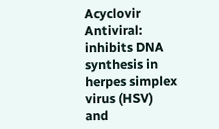Acyclovir Antiviral: inhibits DNA synthesis in herpes simplex virus (HSV) and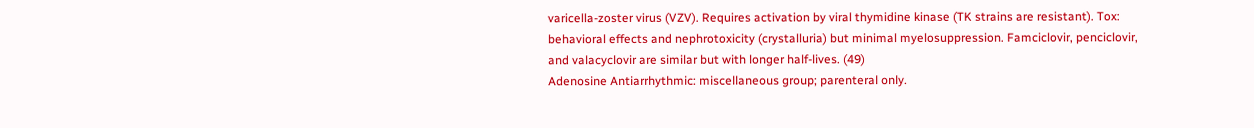varicella-zoster virus (VZV). Requires activation by viral thymidine kinase (TK strains are resistant). Tox: behavioral effects and nephrotoxicity (crystalluria) but minimal myelosuppression. Famciclovir, penciclovir, and valacyclovir are similar but with longer half-lives. (49)
Adenosine Antiarrhythmic: miscellaneous group; parenteral only.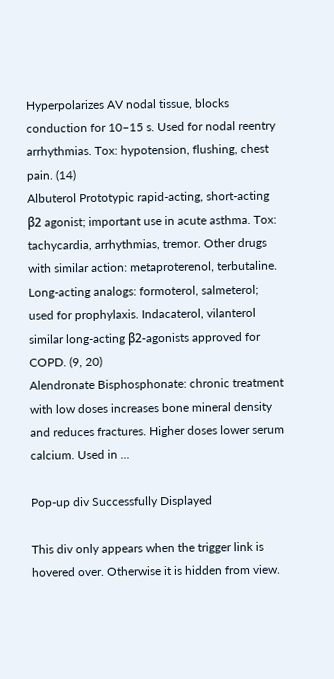Hyperpolarizes AV nodal tissue, blocks conduction for 10–15 s. Used for nodal reentry arrhythmias. Tox: hypotension, flushing, chest pain. (14)
Albuterol Prototypic rapid-acting, short-acting β2 agonist; important use in acute asthma. Tox: tachycardia, arrhythmias, tremor. Other drugs with similar action: metaproterenol, terbutaline. Long-acting analogs: formoterol, salmeterol; used for prophylaxis. Indacaterol, vilanterol similar long-acting β2-agonists approved for COPD. (9, 20)
Alendronate Bisphosphonate: chronic treatment with low doses increases bone mineral density and reduces fractures. Higher doses lower serum calcium. Used in ...

Pop-up div Successfully Displayed

This div only appears when the trigger link is hovered over. Otherwise it is hidden from view.